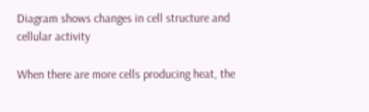Diagram shows changes in cell structure and cellular activity

When there are more cells producing heat, the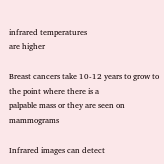infrared temperatures
are higher

Breast cancers take 10-12 years to grow to the point where there is a
palpable mass or they are seen on mammograms

Infrared images can detect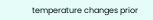temperature changes prior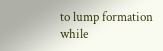to lump formation
while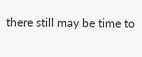there still may be time to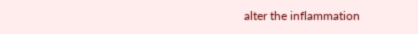alter the inflammation